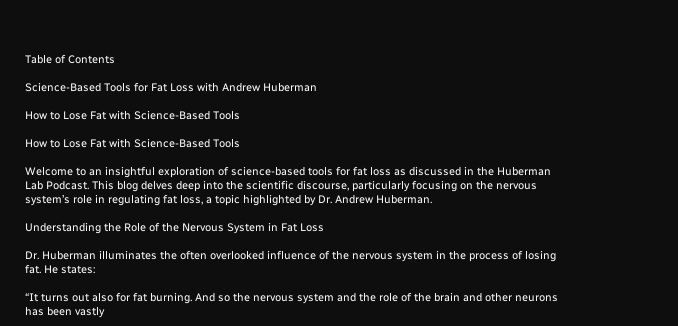Table of Contents

Science-Based Tools for Fat Loss with Andrew Huberman

How to Lose Fat with Science-Based Tools

How to Lose Fat with Science-Based Tools

Welcome to an insightful exploration of science-based tools for fat loss as discussed in the Huberman Lab Podcast. This blog delves deep into the scientific discourse, particularly focusing on the nervous system’s role in regulating fat loss, a topic highlighted by Dr. Andrew Huberman.

Understanding the Role of the Nervous System in Fat Loss

Dr. Huberman illuminates the often overlooked influence of the nervous system in the process of losing fat. He states:

“It turns out also for fat burning. And so the nervous system and the role of the brain and other neurons has been vastly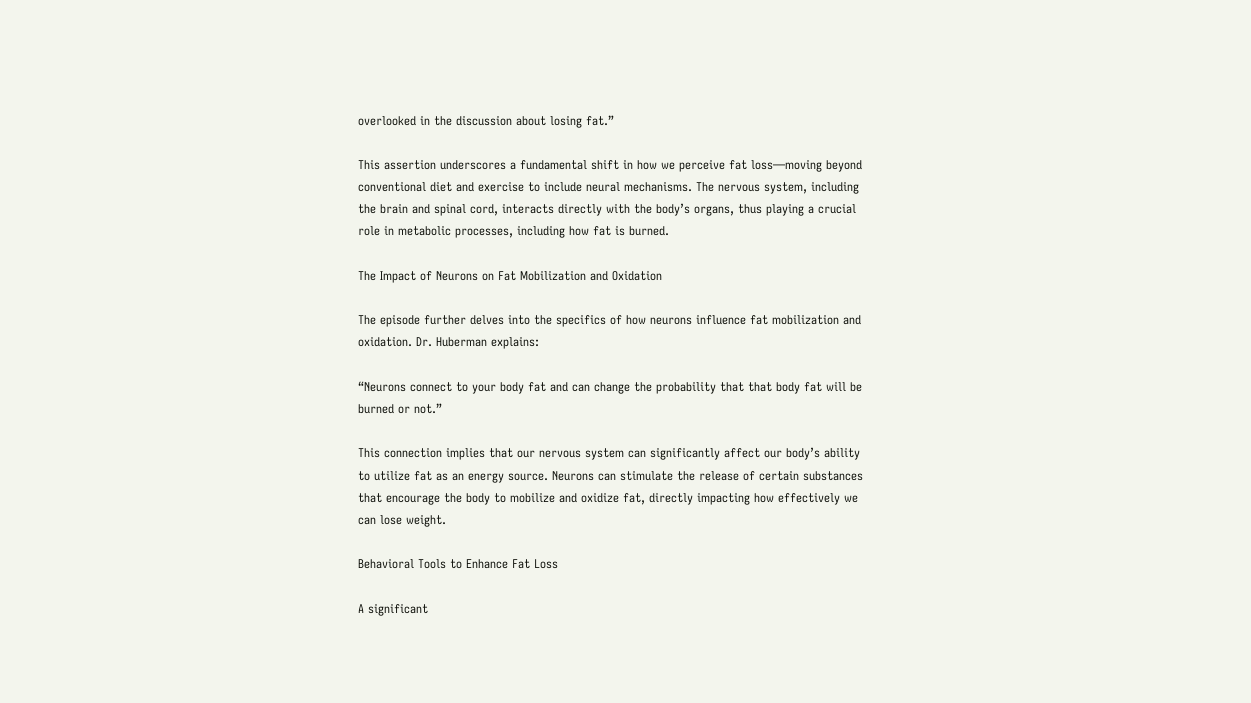overlooked in the discussion about losing fat.”

This assertion underscores a fundamental shift in how we perceive fat loss—moving beyond conventional diet and exercise to include neural mechanisms. The nervous system, including the brain and spinal cord, interacts directly with the body’s organs, thus playing a crucial role in metabolic processes, including how fat is burned.

The Impact of Neurons on Fat Mobilization and Oxidation

The episode further delves into the specifics of how neurons influence fat mobilization and oxidation. Dr. Huberman explains:

“Neurons connect to your body fat and can change the probability that that body fat will be burned or not.”

This connection implies that our nervous system can significantly affect our body’s ability to utilize fat as an energy source. Neurons can stimulate the release of certain substances that encourage the body to mobilize and oxidize fat, directly impacting how effectively we can lose weight.

Behavioral Tools to Enhance Fat Loss

A significant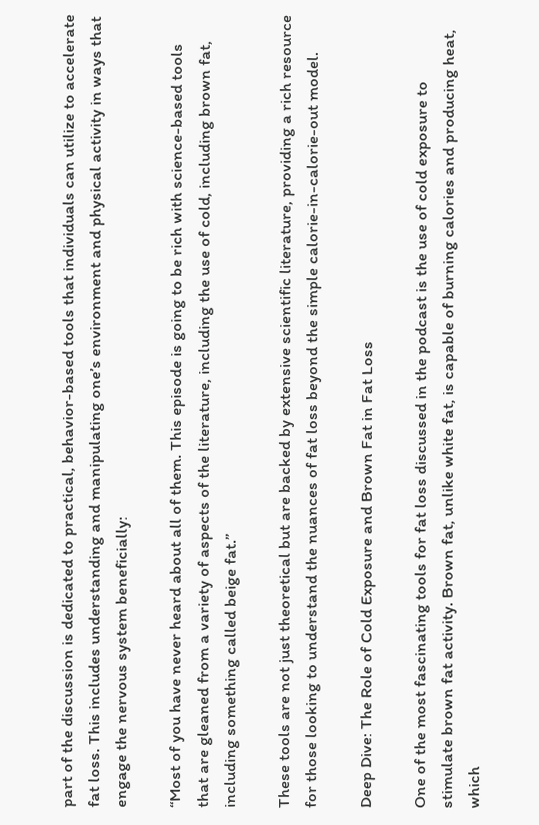part of the discussion is dedicated to practical, behavior-based tools that individuals can utilize to accelerate fat loss. This includes understanding and manipulating one’s environment and physical activity in ways that engage the nervous system beneficially:

“Most of you have never heard about all of them. This episode is going to be rich with science-based tools that are gleaned from a variety of aspects of the literature, including the use of cold, including brown fat, including something called beige fat.”

These tools are not just theoretical but are backed by extensive scientific literature, providing a rich resource for those looking to understand the nuances of fat loss beyond the simple calorie-in-calorie-out model.

Deep Dive: The Role of Cold Exposure and Brown Fat in Fat Loss

One of the most fascinating tools for fat loss discussed in the podcast is the use of cold exposure to stimulate brown fat activity. Brown fat, unlike white fat, is capable of burning calories and producing heat, which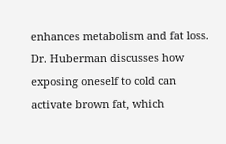enhances metabolism and fat loss. Dr. Huberman discusses how exposing oneself to cold can activate brown fat, which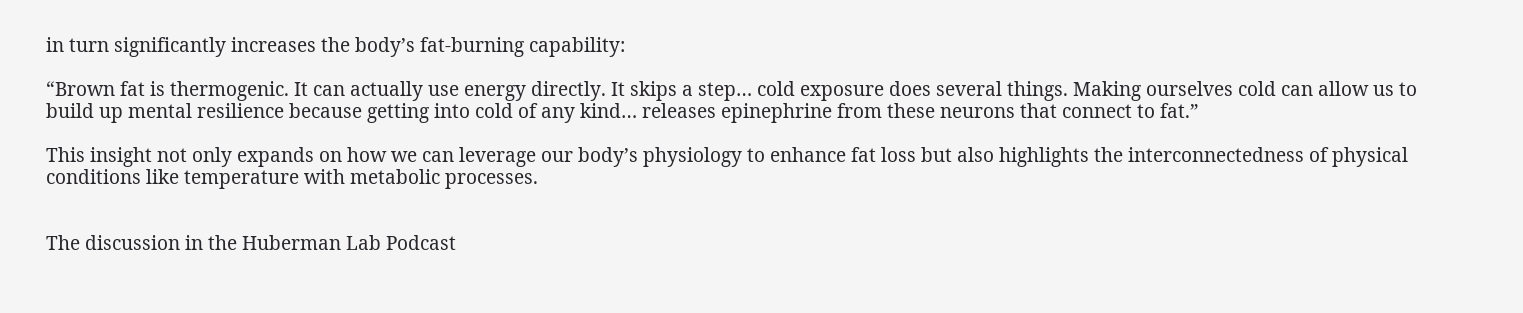in turn significantly increases the body’s fat-burning capability:

“Brown fat is thermogenic. It can actually use energy directly. It skips a step… cold exposure does several things. Making ourselves cold can allow us to build up mental resilience because getting into cold of any kind… releases epinephrine from these neurons that connect to fat.”

This insight not only expands on how we can leverage our body’s physiology to enhance fat loss but also highlights the interconnectedness of physical conditions like temperature with metabolic processes.


The discussion in the Huberman Lab Podcast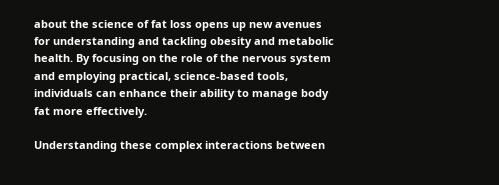about the science of fat loss opens up new avenues for understanding and tackling obesity and metabolic health. By focusing on the role of the nervous system and employing practical, science-based tools, individuals can enhance their ability to manage body fat more effectively.

Understanding these complex interactions between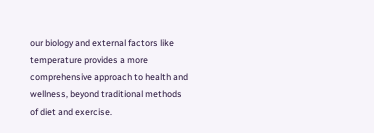our biology and external factors like temperature provides a more comprehensive approach to health and wellness, beyond traditional methods of diet and exercise.